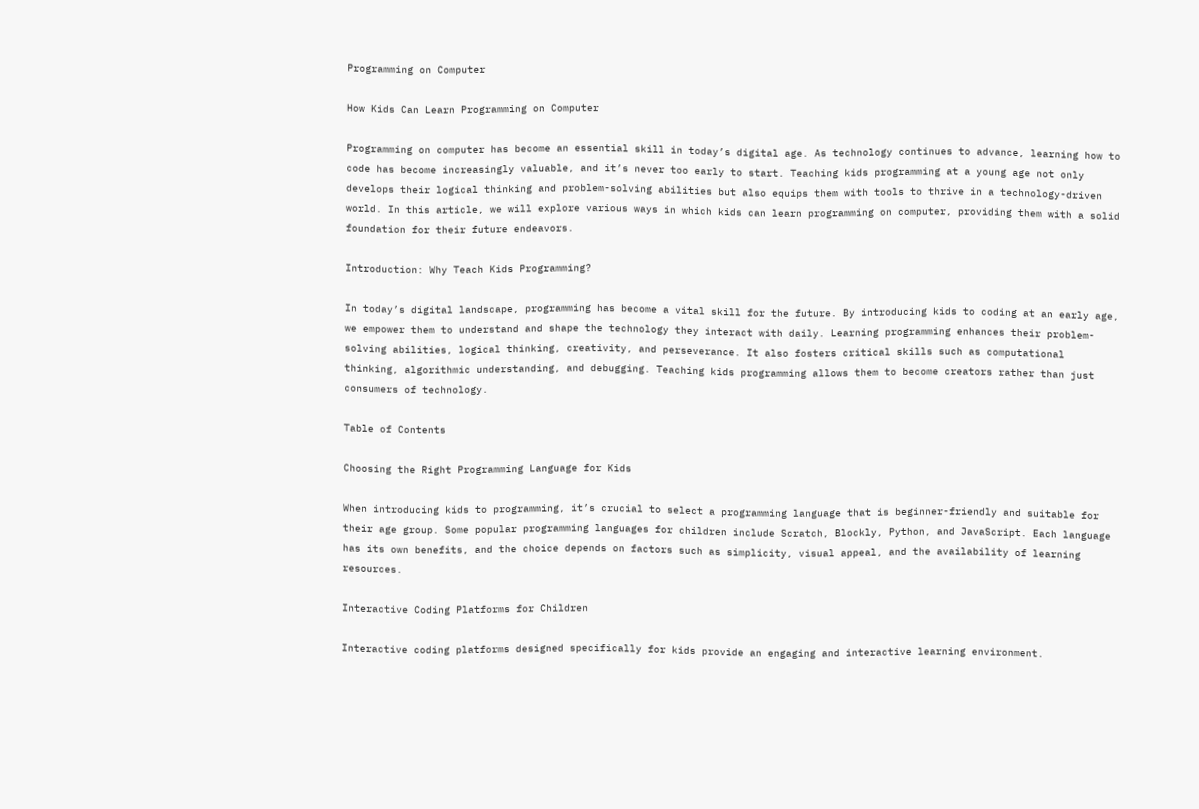Programming on Computer

How Kids Can Learn Programming on Computer

Programming on computer has become an essential skill in today’s digital age. As technology continues to advance, learning how to code has become increasingly valuable, and it’s never too early to start. Teaching kids programming at a young age not only develops their logical thinking and problem-solving abilities but also equips them with tools to thrive in a technology-driven world. In this article, we will explore various ways in which kids can learn programming on computer, providing them with a solid foundation for their future endeavors.

Introduction: Why Teach Kids Programming?

In today’s digital landscape, programming has become a vital skill for the future. By introducing kids to coding at an early age, we empower them to understand and shape the technology they interact with daily. Learning programming enhances their problem-solving abilities, logical thinking, creativity, and perseverance. It also fosters critical skills such as computational thinking, algorithmic understanding, and debugging. Teaching kids programming allows them to become creators rather than just consumers of technology.

Table of Contents

Choosing the Right Programming Language for Kids

When introducing kids to programming, it’s crucial to select a programming language that is beginner-friendly and suitable for their age group. Some popular programming languages for children include Scratch, Blockly, Python, and JavaScript. Each language has its own benefits, and the choice depends on factors such as simplicity, visual appeal, and the availability of learning resources.

Interactive Coding Platforms for Children

Interactive coding platforms designed specifically for kids provide an engaging and interactive learning environment.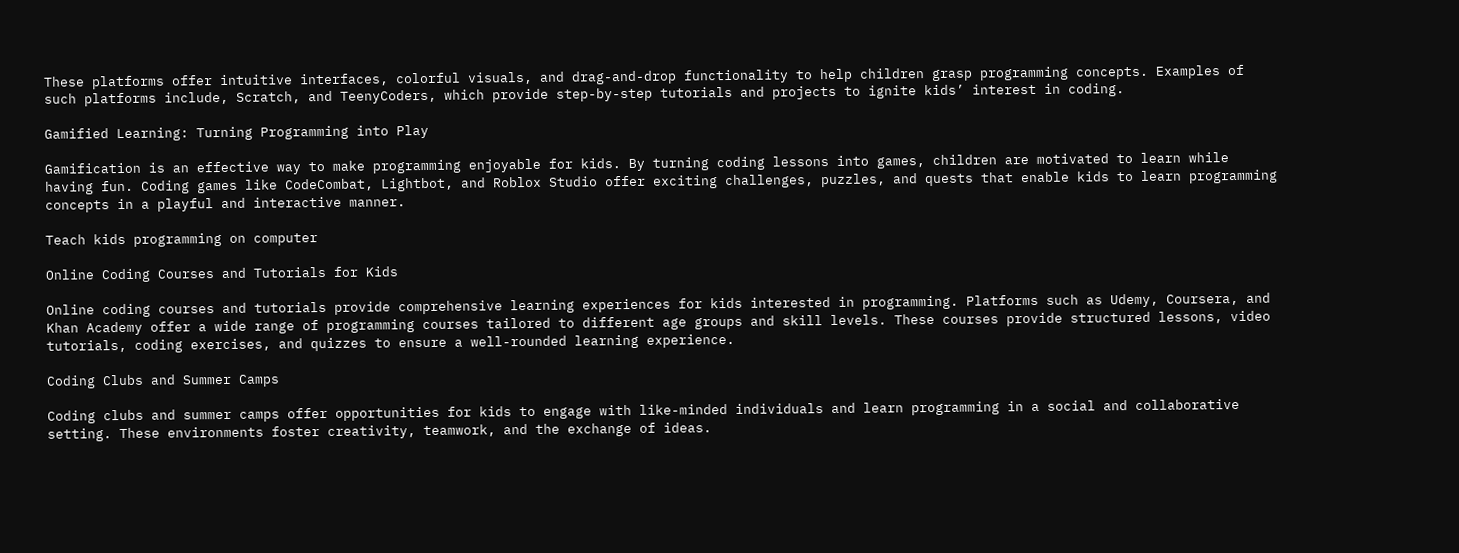These platforms offer intuitive interfaces, colorful visuals, and drag-and-drop functionality to help children grasp programming concepts. Examples of such platforms include, Scratch, and TeenyCoders, which provide step-by-step tutorials and projects to ignite kids’ interest in coding.

Gamified Learning: Turning Programming into Play

Gamification is an effective way to make programming enjoyable for kids. By turning coding lessons into games, children are motivated to learn while having fun. Coding games like CodeCombat, Lightbot, and Roblox Studio offer exciting challenges, puzzles, and quests that enable kids to learn programming concepts in a playful and interactive manner.

Teach kids programming on computer

Online Coding Courses and Tutorials for Kids

Online coding courses and tutorials provide comprehensive learning experiences for kids interested in programming. Platforms such as Udemy, Coursera, and Khan Academy offer a wide range of programming courses tailored to different age groups and skill levels. These courses provide structured lessons, video tutorials, coding exercises, and quizzes to ensure a well-rounded learning experience.

Coding Clubs and Summer Camps

Coding clubs and summer camps offer opportunities for kids to engage with like-minded individuals and learn programming in a social and collaborative setting. These environments foster creativity, teamwork, and the exchange of ideas.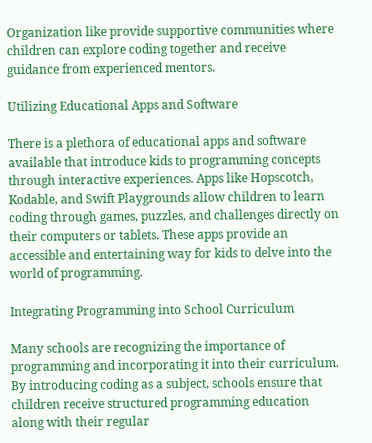Organization like provide supportive communities where children can explore coding together and receive guidance from experienced mentors.

Utilizing Educational Apps and Software

There is a plethora of educational apps and software available that introduce kids to programming concepts through interactive experiences. Apps like Hopscotch, Kodable, and Swift Playgrounds allow children to learn coding through games, puzzles, and challenges directly on their computers or tablets. These apps provide an accessible and entertaining way for kids to delve into the world of programming.

Integrating Programming into School Curriculum

Many schools are recognizing the importance of programming and incorporating it into their curriculum. By introducing coding as a subject, schools ensure that children receive structured programming education along with their regular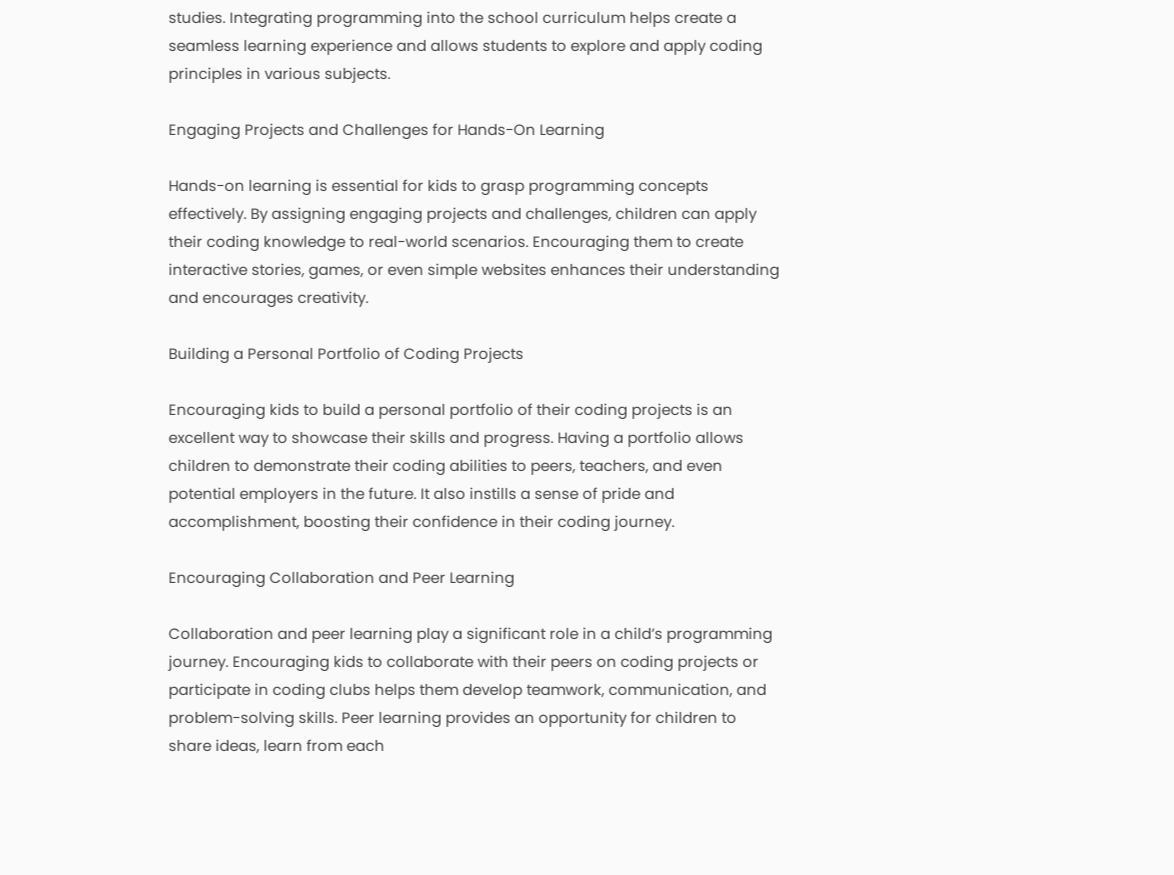studies. Integrating programming into the school curriculum helps create a seamless learning experience and allows students to explore and apply coding principles in various subjects.

Engaging Projects and Challenges for Hands-On Learning

Hands-on learning is essential for kids to grasp programming concepts effectively. By assigning engaging projects and challenges, children can apply their coding knowledge to real-world scenarios. Encouraging them to create interactive stories, games, or even simple websites enhances their understanding and encourages creativity.

Building a Personal Portfolio of Coding Projects

Encouraging kids to build a personal portfolio of their coding projects is an excellent way to showcase their skills and progress. Having a portfolio allows children to demonstrate their coding abilities to peers, teachers, and even potential employers in the future. It also instills a sense of pride and accomplishment, boosting their confidence in their coding journey.

Encouraging Collaboration and Peer Learning

Collaboration and peer learning play a significant role in a child’s programming journey. Encouraging kids to collaborate with their peers on coding projects or participate in coding clubs helps them develop teamwork, communication, and problem-solving skills. Peer learning provides an opportunity for children to share ideas, learn from each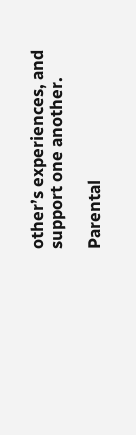other’s experiences, and support one another.

Parental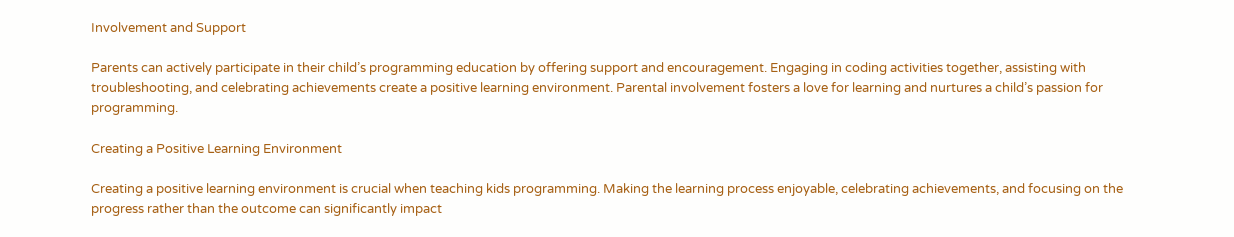Involvement and Support

Parents can actively participate in their child’s programming education by offering support and encouragement. Engaging in coding activities together, assisting with troubleshooting, and celebrating achievements create a positive learning environment. Parental involvement fosters a love for learning and nurtures a child’s passion for programming.

Creating a Positive Learning Environment

Creating a positive learning environment is crucial when teaching kids programming. Making the learning process enjoyable, celebrating achievements, and focusing on the progress rather than the outcome can significantly impact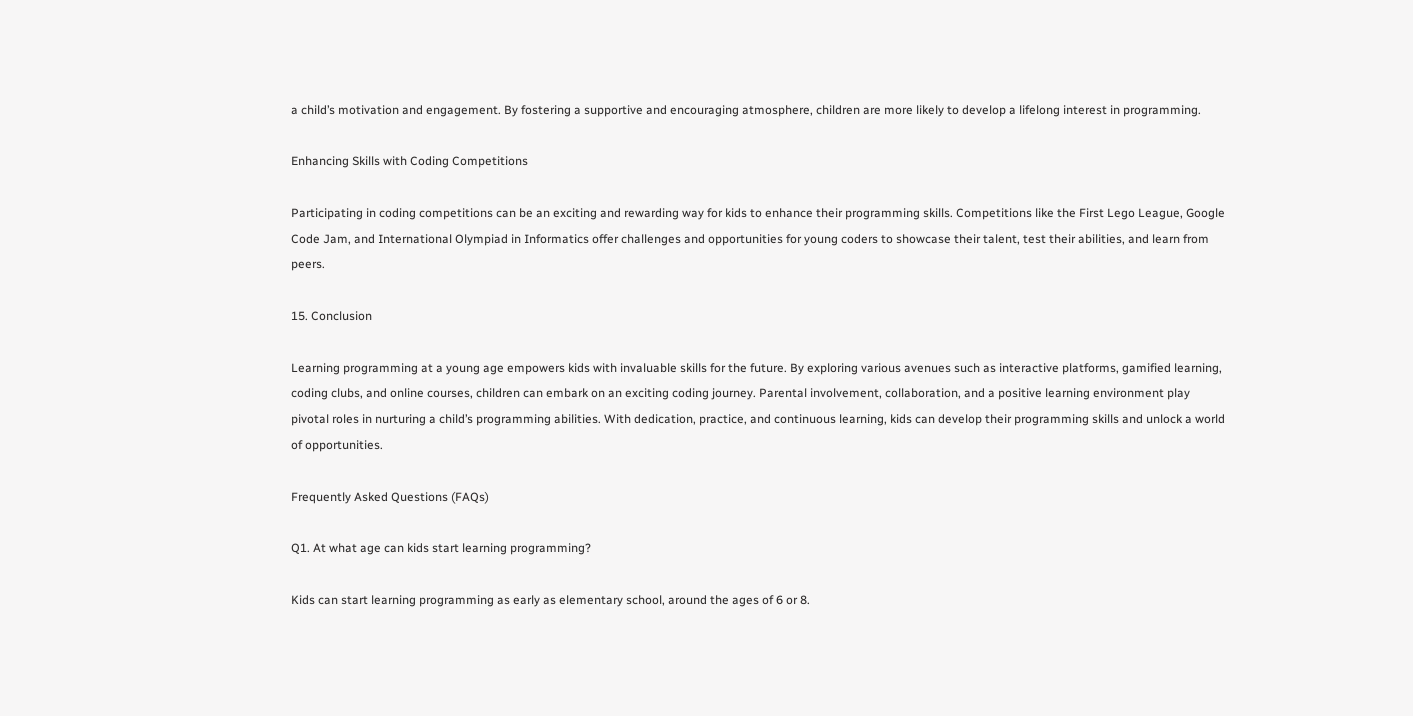a child’s motivation and engagement. By fostering a supportive and encouraging atmosphere, children are more likely to develop a lifelong interest in programming.

Enhancing Skills with Coding Competitions

Participating in coding competitions can be an exciting and rewarding way for kids to enhance their programming skills. Competitions like the First Lego League, Google Code Jam, and International Olympiad in Informatics offer challenges and opportunities for young coders to showcase their talent, test their abilities, and learn from peers.

15. Conclusion

Learning programming at a young age empowers kids with invaluable skills for the future. By exploring various avenues such as interactive platforms, gamified learning, coding clubs, and online courses, children can embark on an exciting coding journey. Parental involvement, collaboration, and a positive learning environment play pivotal roles in nurturing a child’s programming abilities. With dedication, practice, and continuous learning, kids can develop their programming skills and unlock a world of opportunities.

Frequently Asked Questions (FAQs)

Q1. At what age can kids start learning programming?

Kids can start learning programming as early as elementary school, around the ages of 6 or 8.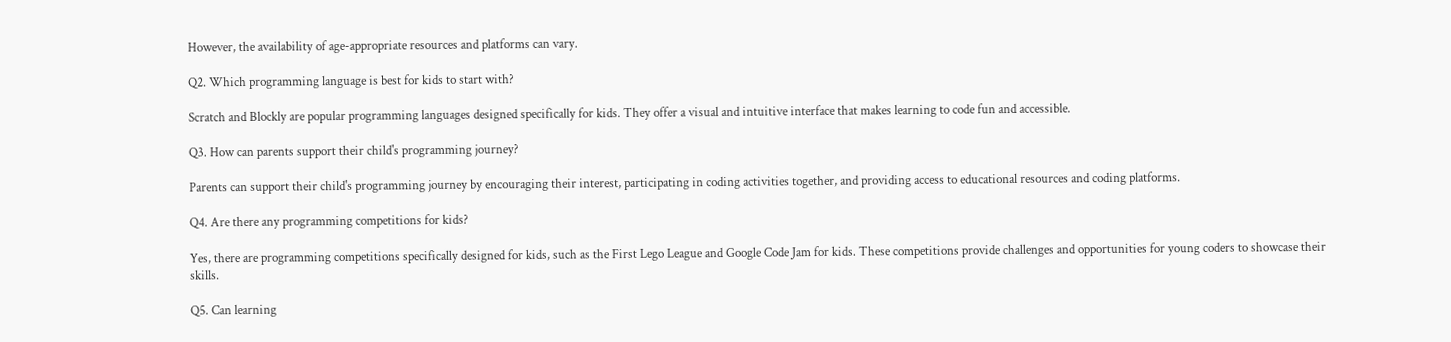However, the availability of age-appropriate resources and platforms can vary.

Q2. Which programming language is best for kids to start with?

Scratch and Blockly are popular programming languages designed specifically for kids. They offer a visual and intuitive interface that makes learning to code fun and accessible.

Q3. How can parents support their child's programming journey?

Parents can support their child's programming journey by encouraging their interest, participating in coding activities together, and providing access to educational resources and coding platforms.

Q4. Are there any programming competitions for kids?

Yes, there are programming competitions specifically designed for kids, such as the First Lego League and Google Code Jam for kids. These competitions provide challenges and opportunities for young coders to showcase their skills.

Q5. Can learning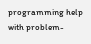programming help with problem-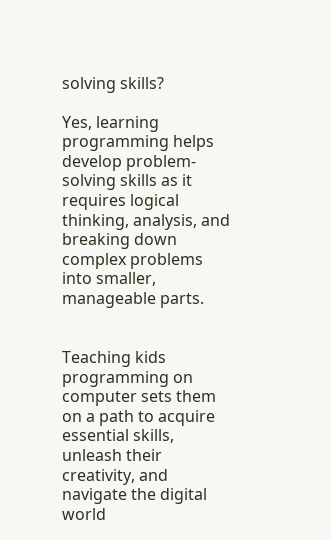solving skills?

Yes, learning programming helps develop problem-solving skills as it requires logical thinking, analysis, and breaking down complex problems into smaller, manageable parts.


Teaching kids programming on computer sets them on a path to acquire essential skills, unleash their creativity, and navigate the digital world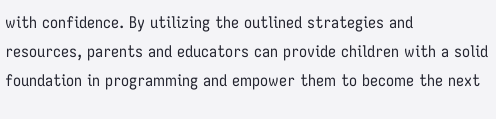with confidence. By utilizing the outlined strategies and resources, parents and educators can provide children with a solid foundation in programming and empower them to become the next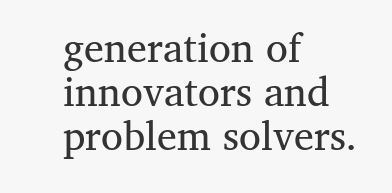generation of innovators and problem solvers.